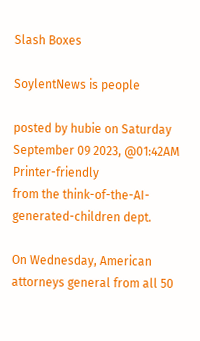Slash Boxes

SoylentNews is people

posted by hubie on Saturday September 09 2023, @01:42AM   Printer-friendly
from the think-of-the-AI-generated-children dept.

On Wednesday, American attorneys general from all 50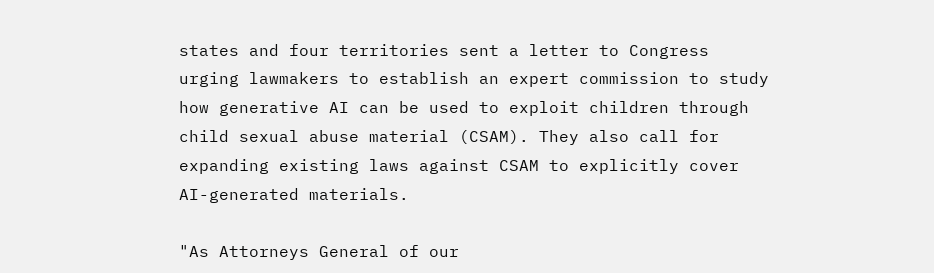states and four territories sent a letter to Congress urging lawmakers to establish an expert commission to study how generative AI can be used to exploit children through child sexual abuse material (CSAM). They also call for expanding existing laws against CSAM to explicitly cover AI-generated materials.

"As Attorneys General of our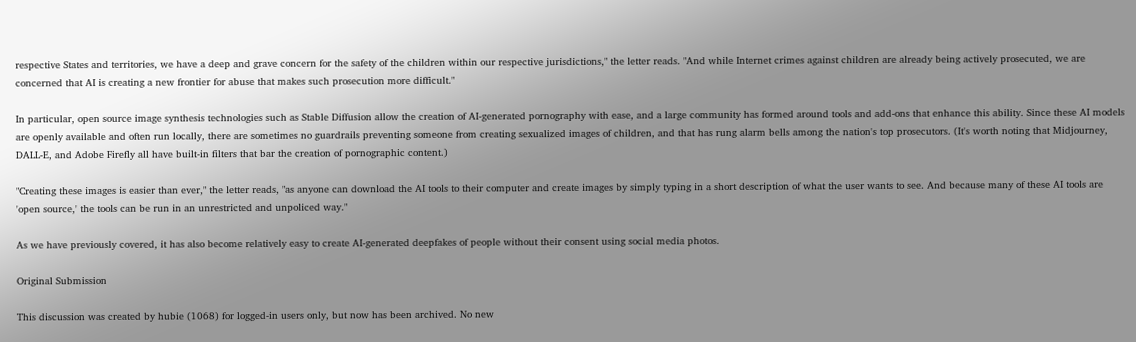respective States and territories, we have a deep and grave concern for the safety of the children within our respective jurisdictions," the letter reads. "And while Internet crimes against children are already being actively prosecuted, we are concerned that AI is creating a new frontier for abuse that makes such prosecution more difficult."

In particular, open source image synthesis technologies such as Stable Diffusion allow the creation of AI-generated pornography with ease, and a large community has formed around tools and add-ons that enhance this ability. Since these AI models are openly available and often run locally, there are sometimes no guardrails preventing someone from creating sexualized images of children, and that has rung alarm bells among the nation's top prosecutors. (It's worth noting that Midjourney, DALL-E, and Adobe Firefly all have built-in filters that bar the creation of pornographic content.)

"Creating these images is easier than ever," the letter reads, "as anyone can download the AI tools to their computer and create images by simply typing in a short description of what the user wants to see. And because many of these AI tools are 'open source,' the tools can be run in an unrestricted and unpoliced way."

As we have previously covered, it has also become relatively easy to create AI-generated deepfakes of people without their consent using social media photos.

Original Submission

This discussion was created by hubie (1068) for logged-in users only, but now has been archived. No new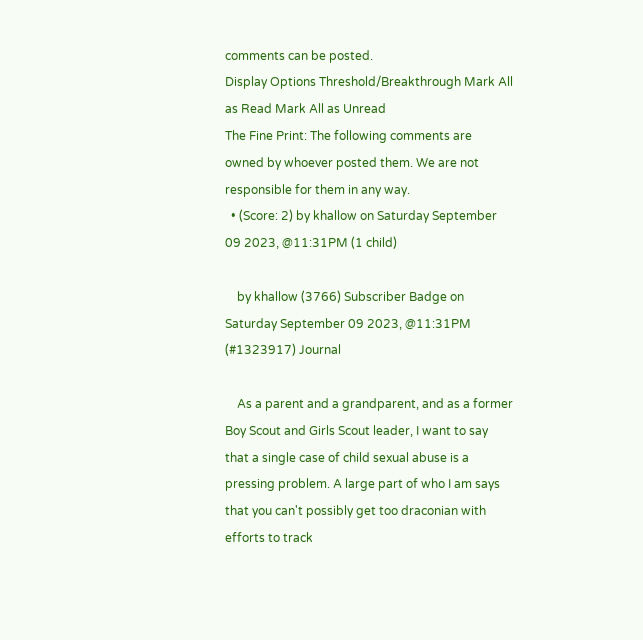comments can be posted.
Display Options Threshold/Breakthrough Mark All as Read Mark All as Unread
The Fine Print: The following comments are owned by whoever posted them. We are not responsible for them in any way.
  • (Score: 2) by khallow on Saturday September 09 2023, @11:31PM (1 child)

    by khallow (3766) Subscriber Badge on Saturday September 09 2023, @11:31PM (#1323917) Journal

    As a parent and a grandparent, and as a former Boy Scout and Girls Scout leader, I want to say that a single case of child sexual abuse is a pressing problem. A large part of who I am says that you can't possibly get too draconian with efforts to track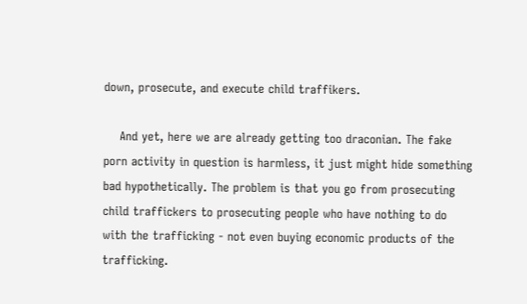down, prosecute, and execute child traffikers.

    And yet, here we are already getting too draconian. The fake porn activity in question is harmless, it just might hide something bad hypothetically. The problem is that you go from prosecuting child traffickers to prosecuting people who have nothing to do with the trafficking - not even buying economic products of the trafficking.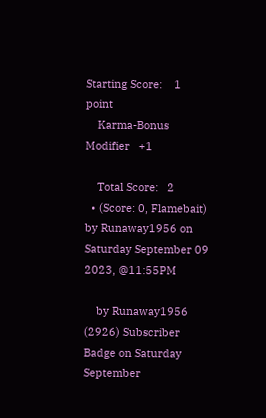Starting Score:    1  point
    Karma-Bonus Modifier   +1

    Total Score:   2
  • (Score: 0, Flamebait) by Runaway1956 on Saturday September 09 2023, @11:55PM

    by Runaway1956 (2926) Subscriber Badge on Saturday September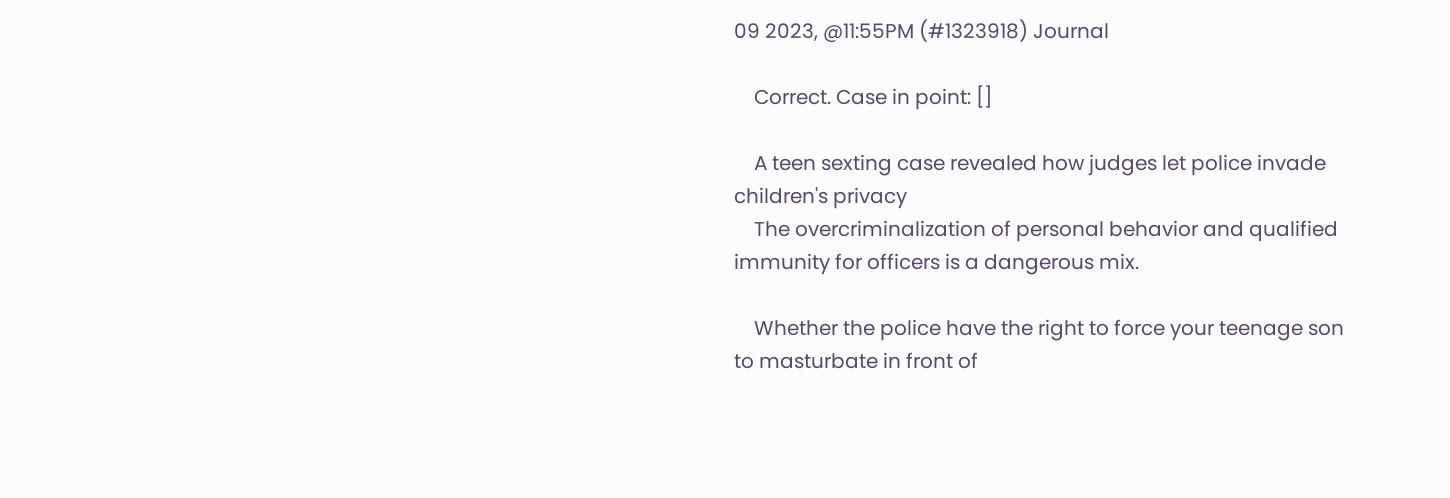09 2023, @11:55PM (#1323918) Journal

    Correct. Case in point: []

    A teen sexting case revealed how judges let police invade children's privacy
    The overcriminalization of personal behavior and qualified immunity for officers is a dangerous mix.

    Whether the police have the right to force your teenage son to masturbate in front of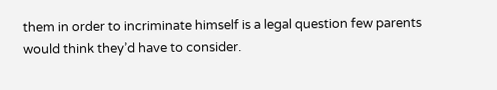them in order to incriminate himself is a legal question few parents would think they’d have to consider.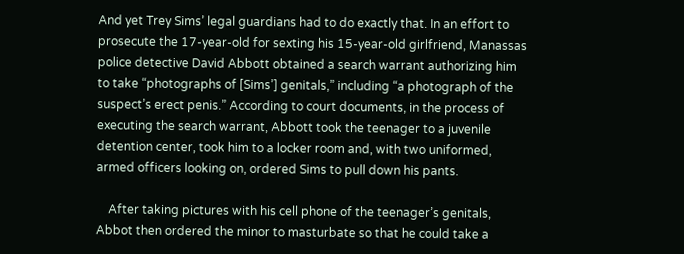And yet Trey Sims’ legal guardians had to do exactly that. In an effort to prosecute the 17-year-old for sexting his 15-year-old girlfriend, Manassas police detective David Abbott obtained a search warrant authorizing him to take “photographs of [Sims’] genitals,” including “a photograph of the suspect’s erect penis.” According to court documents, in the process of executing the search warrant, Abbott took the teenager to a juvenile detention center, took him to a locker room and, with two uniformed, armed officers looking on, ordered Sims to pull down his pants.

    After taking pictures with his cell phone of the teenager’s genitals, Abbot then ordered the minor to masturbate so that he could take a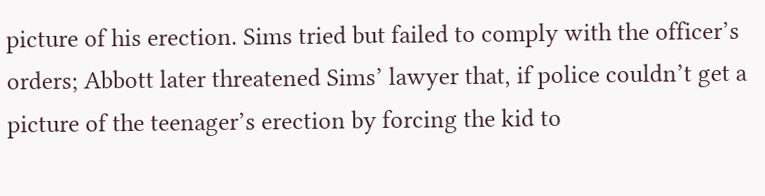picture of his erection. Sims tried but failed to comply with the officer’s orders; Abbott later threatened Sims’ lawyer that, if police couldn’t get a picture of the teenager’s erection by forcing the kid to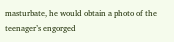masturbate, he would obtain a photo of the teenager’s engorged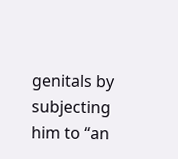genitals by subjecting him to “an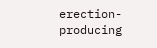erection-producing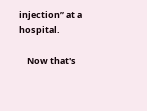injection” at a hospital.

    Now that's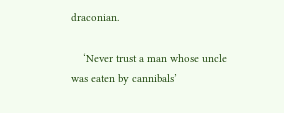draconian.

    ‘Never trust a man whose uncle was eaten by cannibals’